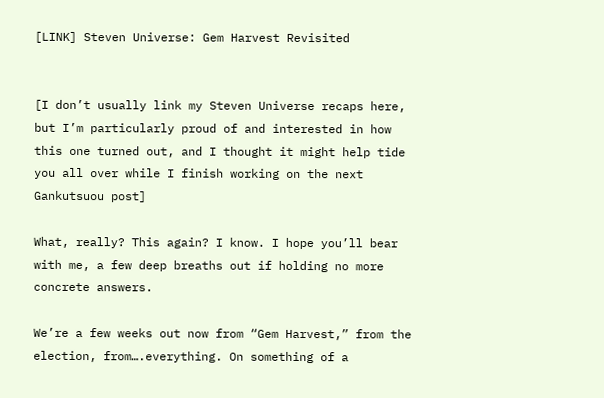[LINK] Steven Universe: Gem Harvest Revisited


[I don’t usually link my Steven Universe recaps here, but I’m particularly proud of and interested in how this one turned out, and I thought it might help tide you all over while I finish working on the next Gankutsuou post]

What, really? This again? I know. I hope you’ll bear with me, a few deep breaths out if holding no more concrete answers.

We’re a few weeks out now from “Gem Harvest,” from the election, from….everything. On something of a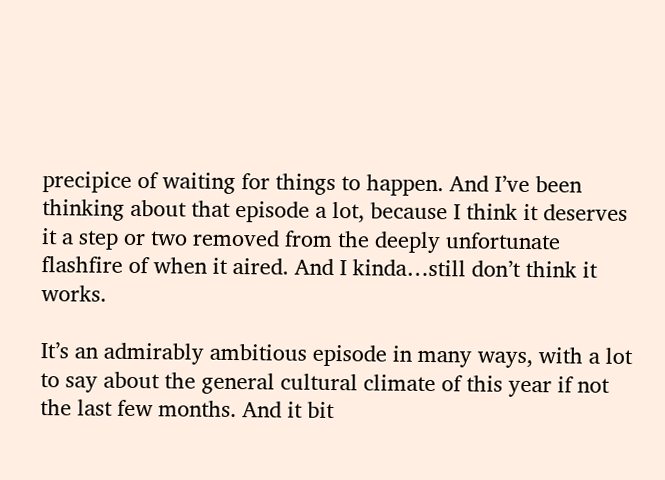precipice of waiting for things to happen. And I’ve been thinking about that episode a lot, because I think it deserves it a step or two removed from the deeply unfortunate flashfire of when it aired. And I kinda…still don’t think it works.

It’s an admirably ambitious episode in many ways, with a lot to say about the general cultural climate of this year if not the last few months. And it bit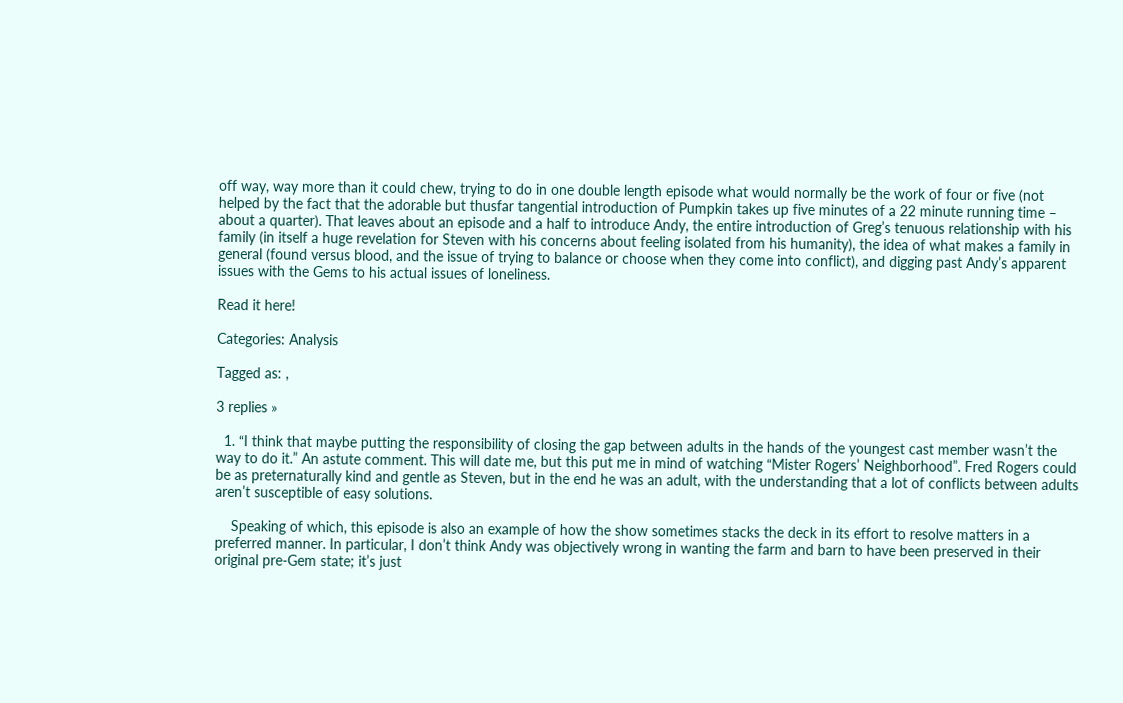off way, way more than it could chew, trying to do in one double length episode what would normally be the work of four or five (not helped by the fact that the adorable but thusfar tangential introduction of Pumpkin takes up five minutes of a 22 minute running time – about a quarter). That leaves about an episode and a half to introduce Andy, the entire introduction of Greg’s tenuous relationship with his family (in itself a huge revelation for Steven with his concerns about feeling isolated from his humanity), the idea of what makes a family in general (found versus blood, and the issue of trying to balance or choose when they come into conflict), and digging past Andy’s apparent issues with the Gems to his actual issues of loneliness.

Read it here!

Categories: Analysis

Tagged as: ,

3 replies »

  1. “I think that maybe putting the responsibility of closing the gap between adults in the hands of the youngest cast member wasn’t the way to do it.” An astute comment. This will date me, but this put me in mind of watching “Mister Rogers’ Neighborhood”. Fred Rogers could be as preternaturally kind and gentle as Steven, but in the end he was an adult, with the understanding that a lot of conflicts between adults aren’t susceptible of easy solutions.

    Speaking of which, this episode is also an example of how the show sometimes stacks the deck in its effort to resolve matters in a preferred manner. In particular, I don’t think Andy was objectively wrong in wanting the farm and barn to have been preserved in their original pre-Gem state; it’s just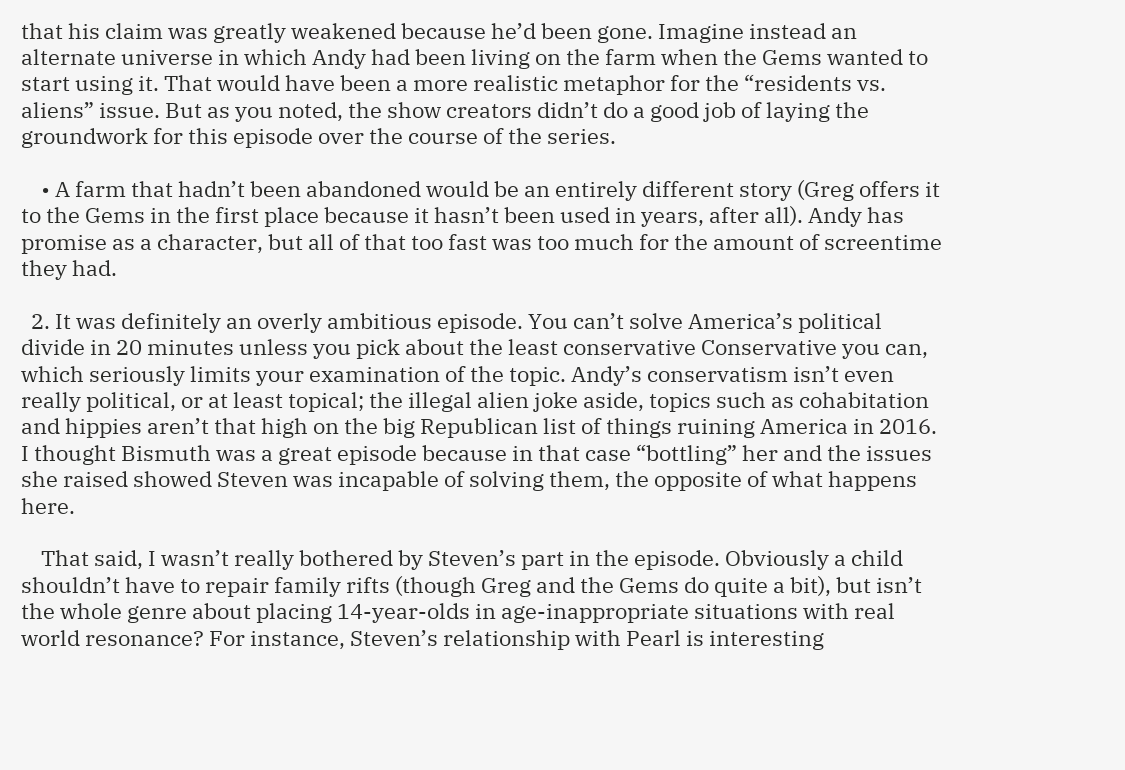that his claim was greatly weakened because he’d been gone. Imagine instead an alternate universe in which Andy had been living on the farm when the Gems wanted to start using it. That would have been a more realistic metaphor for the “residents vs. aliens” issue. But as you noted, the show creators didn’t do a good job of laying the groundwork for this episode over the course of the series.

    • A farm that hadn’t been abandoned would be an entirely different story (Greg offers it to the Gems in the first place because it hasn’t been used in years, after all). Andy has promise as a character, but all of that too fast was too much for the amount of screentime they had.

  2. It was definitely an overly ambitious episode. You can’t solve America’s political divide in 20 minutes unless you pick about the least conservative Conservative you can, which seriously limits your examination of the topic. Andy’s conservatism isn’t even really political, or at least topical; the illegal alien joke aside, topics such as cohabitation and hippies aren’t that high on the big Republican list of things ruining America in 2016. I thought Bismuth was a great episode because in that case “bottling” her and the issues she raised showed Steven was incapable of solving them, the opposite of what happens here.

    That said, I wasn’t really bothered by Steven’s part in the episode. Obviously a child shouldn’t have to repair family rifts (though Greg and the Gems do quite a bit), but isn’t the whole genre about placing 14-year-olds in age-inappropriate situations with real world resonance? For instance, Steven’s relationship with Pearl is interesting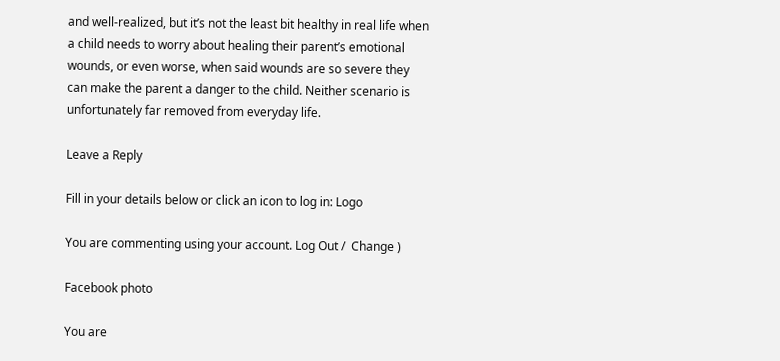and well-realized, but it’s not the least bit healthy in real life when a child needs to worry about healing their parent’s emotional wounds, or even worse, when said wounds are so severe they can make the parent a danger to the child. Neither scenario is unfortunately far removed from everyday life.

Leave a Reply

Fill in your details below or click an icon to log in: Logo

You are commenting using your account. Log Out /  Change )

Facebook photo

You are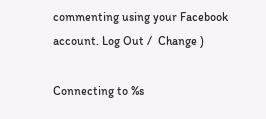commenting using your Facebook account. Log Out /  Change )

Connecting to %s